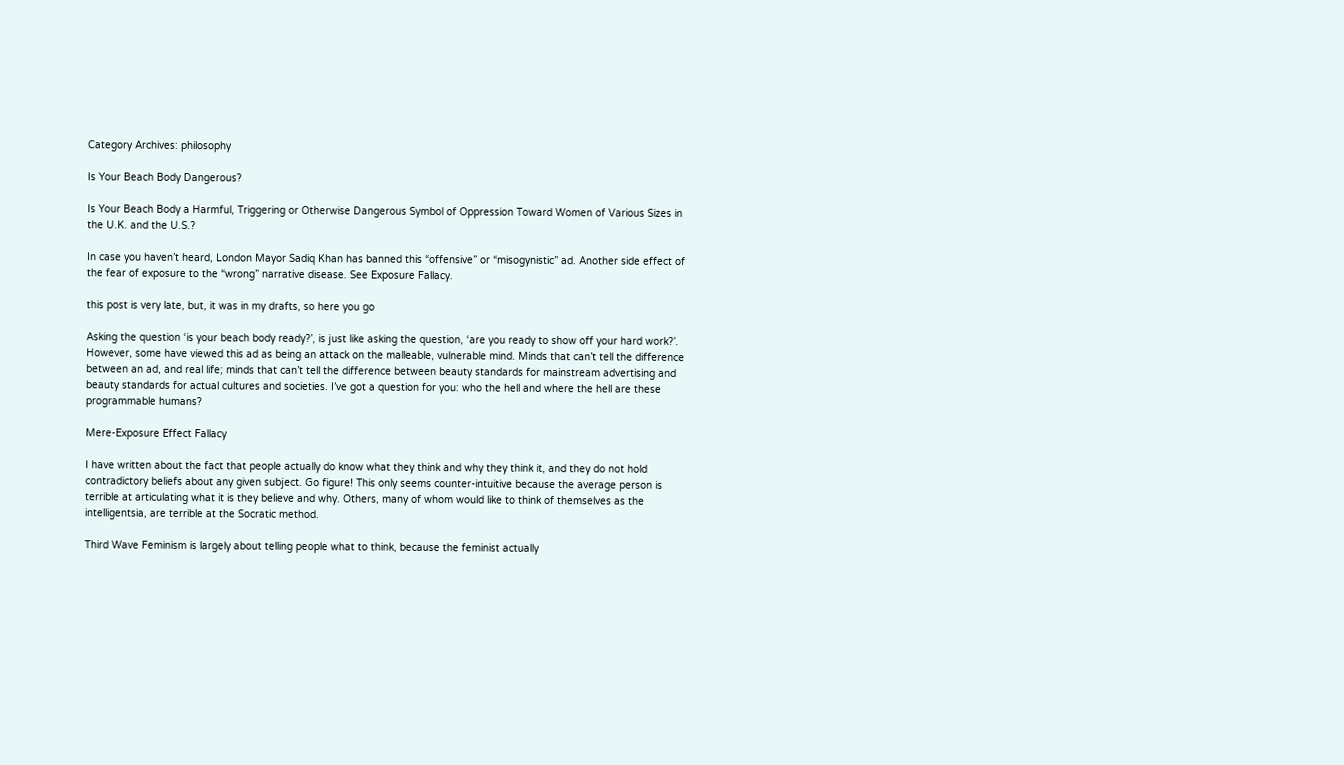Category Archives: philosophy

Is Your Beach Body Dangerous?

Is Your Beach Body a Harmful, Triggering or Otherwise Dangerous Symbol of Oppression Toward Women of Various Sizes in the U.K. and the U.S.?

In case you haven’t heard, London Mayor Sadiq Khan has banned this “offensive” or “misogynistic” ad. Another side effect of the fear of exposure to the “wrong” narrative disease. See Exposure Fallacy.

this post is very late, but, it was in my drafts, so here you go

Asking the question ‘is your beach body ready?’, is just like asking the question, ‘are you ready to show off your hard work?’. However, some have viewed this ad as being an attack on the malleable, vulnerable mind. Minds that can’t tell the difference between an ad, and real life; minds that can’t tell the difference between beauty standards for mainstream advertising and beauty standards for actual cultures and societies. I’ve got a question for you: who the hell and where the hell are these programmable humans?

Mere-Exposure Effect Fallacy

I have written about the fact that people actually do know what they think and why they think it, and they do not hold contradictory beliefs about any given subject. Go figure! This only seems counter-intuitive because the average person is terrible at articulating what it is they believe and why. Others, many of whom would like to think of themselves as the intelligentsia, are terrible at the Socratic method.

Third Wave Feminism is largely about telling people what to think, because the feminist actually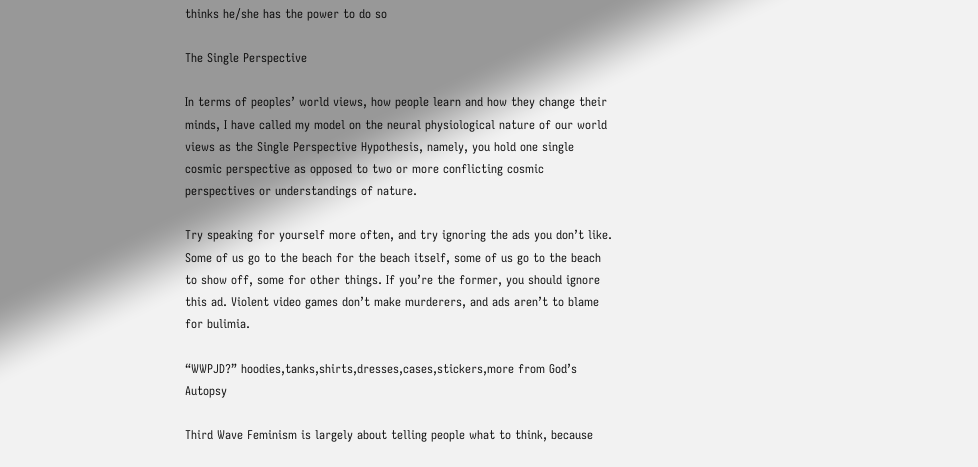thinks he/she has the power to do so

The Single Perspective

In terms of peoples’ world views, how people learn and how they change their minds, I have called my model on the neural physiological nature of our world views as the Single Perspective Hypothesis, namely, you hold one single cosmic perspective as opposed to two or more conflicting cosmic perspectives or understandings of nature.

Try speaking for yourself more often, and try ignoring the ads you don’t like. Some of us go to the beach for the beach itself, some of us go to the beach to show off, some for other things. If you’re the former, you should ignore this ad. Violent video games don’t make murderers, and ads aren’t to blame for bulimia.

“WWPJD?” hoodies,tanks,shirts,dresses,cases,stickers,more from God’s Autopsy

Third Wave Feminism is largely about telling people what to think, because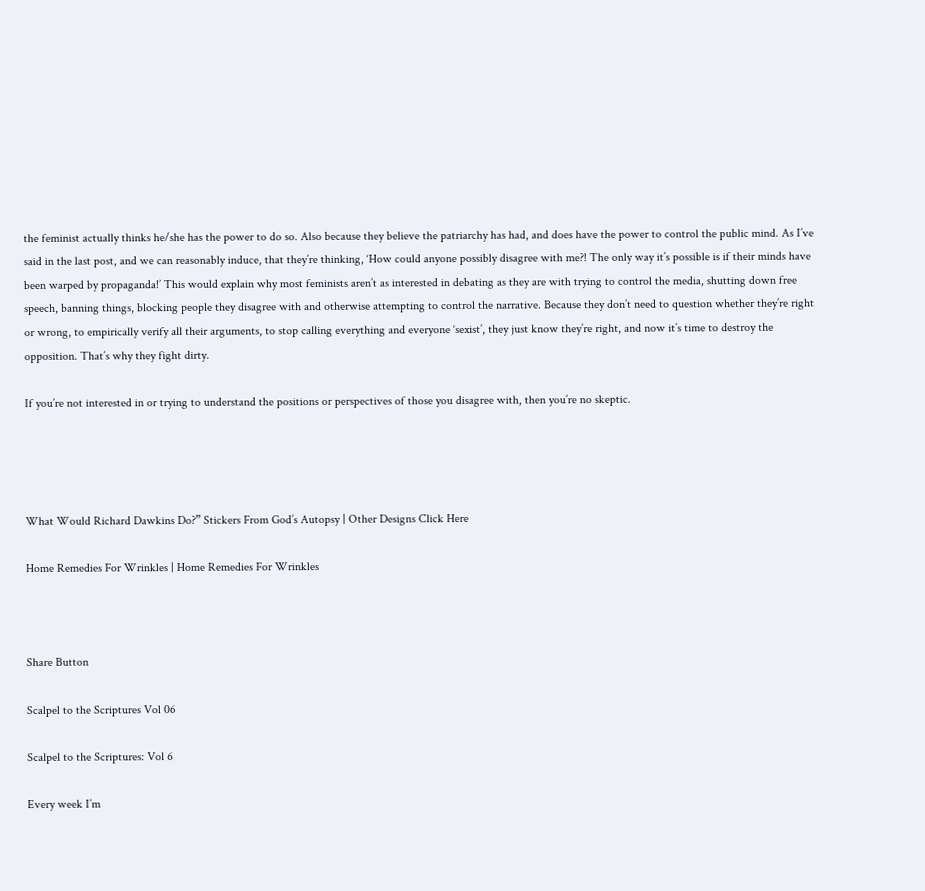the feminist actually thinks he/she has the power to do so. Also because they believe the patriarchy has had, and does have the power to control the public mind. As I’ve said in the last post, and we can reasonably induce, that they’re thinking, ‘How could anyone possibly disagree with me?! The only way it’s possible is if their minds have been warped by propaganda!’ This would explain why most feminists aren’t as interested in debating as they are with trying to control the media, shutting down free speech, banning things, blocking people they disagree with and otherwise attempting to control the narrative. Because they don’t need to question whether they’re right or wrong, to empirically verify all their arguments, to stop calling everything and everyone ‘sexist’, they just know they’re right, and now it’s time to destroy the opposition. That’s why they fight dirty.

If you’re not interested in or trying to understand the positions or perspectives of those you disagree with, then you’re no skeptic.




What Would Richard Dawkins Do?” Stickers From God’s Autopsy | Other Designs Click Here

Home Remedies For Wrinkles | Home Remedies For Wrinkles



Share Button

Scalpel to the Scriptures Vol 06

Scalpel to the Scriptures: Vol 6

Every week I’m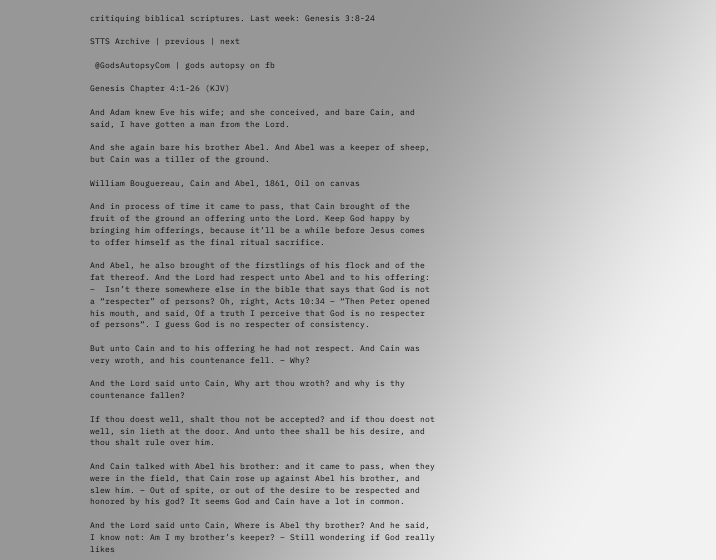critiquing biblical scriptures. Last week: Genesis 3:8-24

STTS Archive | previous | next

 @GodsAutopsyCom | gods autopsy on fb

Genesis Chapter 4:1-26 (KJV)

And Adam knew Eve his wife; and she conceived, and bare Cain, and said, I have gotten a man from the Lord.

And she again bare his brother Abel. And Abel was a keeper of sheep, but Cain was a tiller of the ground.

William Bouguereau, Cain and Abel, 1861, Oil on canvas

And in process of time it came to pass, that Cain brought of the fruit of the ground an offering unto the Lord. Keep God happy by bringing him offerings, because it’ll be a while before Jesus comes to offer himself as the final ritual sacrifice.

And Abel, he also brought of the firstlings of his flock and of the fat thereof. And the Lord had respect unto Abel and to his offering: –  Isn’t there somewhere else in the bible that says that God is not a “respecter” of persons? Oh, right, Acts 10:34 – “Then Peter opened his mouth, and said, Of a truth I perceive that God is no respecter of persons“. I guess God is no respecter of consistency.

But unto Cain and to his offering he had not respect. And Cain was very wroth, and his countenance fell. – Why?

And the Lord said unto Cain, Why art thou wroth? and why is thy countenance fallen?

If thou doest well, shalt thou not be accepted? and if thou doest not well, sin lieth at the door. And unto thee shall be his desire, and thou shalt rule over him.

And Cain talked with Abel his brother: and it came to pass, when they were in the field, that Cain rose up against Abel his brother, and slew him. – Out of spite, or out of the desire to be respected and honored by his god? It seems God and Cain have a lot in common.

And the Lord said unto Cain, Where is Abel thy brother? And he said, I know not: Am I my brother’s keeper? – Still wondering if God really likes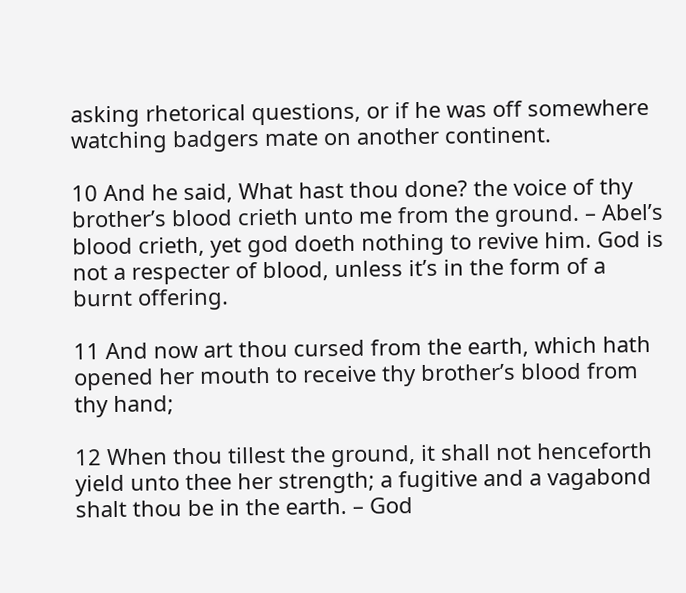asking rhetorical questions, or if he was off somewhere watching badgers mate on another continent.

10 And he said, What hast thou done? the voice of thy brother’s blood crieth unto me from the ground. – Abel’s blood crieth, yet god doeth nothing to revive him. God is not a respecter of blood, unless it’s in the form of a burnt offering.

11 And now art thou cursed from the earth, which hath opened her mouth to receive thy brother’s blood from thy hand;

12 When thou tillest the ground, it shall not henceforth yield unto thee her strength; a fugitive and a vagabond shalt thou be in the earth. – God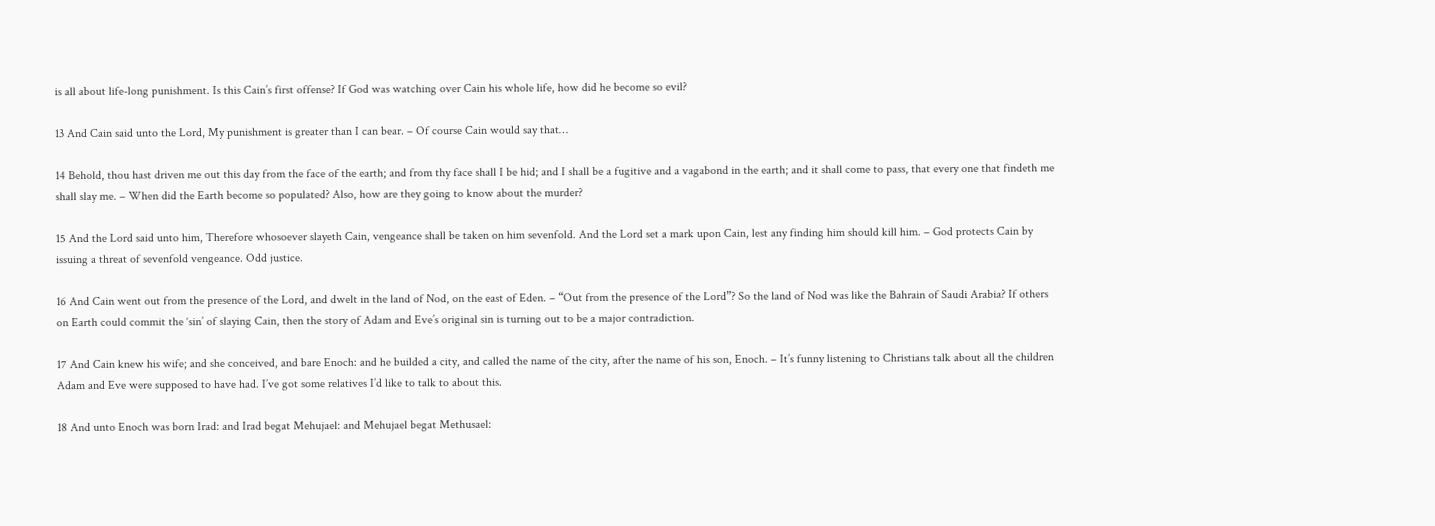is all about life-long punishment. Is this Cain’s first offense? If God was watching over Cain his whole life, how did he become so evil?

13 And Cain said unto the Lord, My punishment is greater than I can bear. – Of course Cain would say that…

14 Behold, thou hast driven me out this day from the face of the earth; and from thy face shall I be hid; and I shall be a fugitive and a vagabond in the earth; and it shall come to pass, that every one that findeth me shall slay me. – When did the Earth become so populated? Also, how are they going to know about the murder?

15 And the Lord said unto him, Therefore whosoever slayeth Cain, vengeance shall be taken on him sevenfold. And the Lord set a mark upon Cain, lest any finding him should kill him. – God protects Cain by issuing a threat of sevenfold vengeance. Odd justice.

16 And Cain went out from the presence of the Lord, and dwelt in the land of Nod, on the east of Eden. – “Out from the presence of the Lord”? So the land of Nod was like the Bahrain of Saudi Arabia? If others on Earth could commit the ‘sin’ of slaying Cain, then the story of Adam and Eve’s original sin is turning out to be a major contradiction.

17 And Cain knew his wife; and she conceived, and bare Enoch: and he builded a city, and called the name of the city, after the name of his son, Enoch. – It’s funny listening to Christians talk about all the children Adam and Eve were supposed to have had. I’ve got some relatives I’d like to talk to about this.

18 And unto Enoch was born Irad: and Irad begat Mehujael: and Mehujael begat Methusael: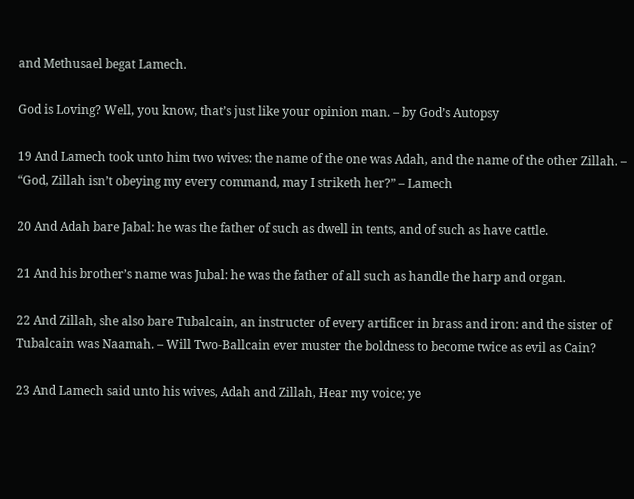and Methusael begat Lamech.

God is Loving? Well, you know, that’s just like your opinion man. – by God’s Autopsy

19 And Lamech took unto him two wives: the name of the one was Adah, and the name of the other Zillah. – “God, Zillah isn’t obeying my every command, may I striketh her?” – Lamech

20 And Adah bare Jabal: he was the father of such as dwell in tents, and of such as have cattle.

21 And his brother’s name was Jubal: he was the father of all such as handle the harp and organ.

22 And Zillah, she also bare Tubalcain, an instructer of every artificer in brass and iron: and the sister of Tubalcain was Naamah. – Will Two-Ballcain ever muster the boldness to become twice as evil as Cain?

23 And Lamech said unto his wives, Adah and Zillah, Hear my voice; ye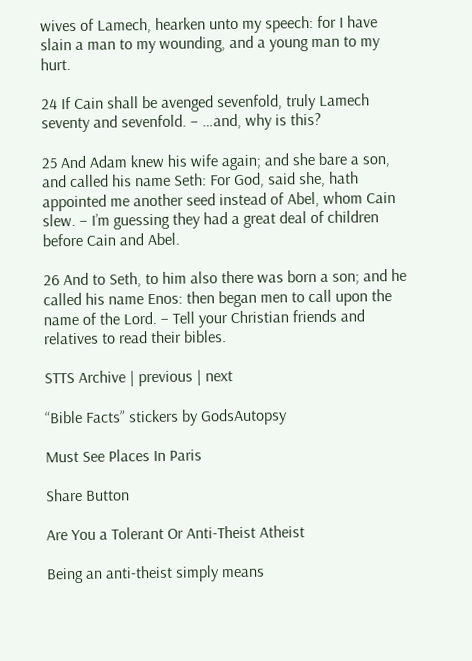wives of Lamech, hearken unto my speech: for I have slain a man to my wounding, and a young man to my hurt.

24 If Cain shall be avenged sevenfold, truly Lamech seventy and sevenfold. – …and, why is this?

25 And Adam knew his wife again; and she bare a son, and called his name Seth: For God, said she, hath appointed me another seed instead of Abel, whom Cain slew. – I’m guessing they had a great deal of children before Cain and Abel.

26 And to Seth, to him also there was born a son; and he called his name Enos: then began men to call upon the name of the Lord. – Tell your Christian friends and relatives to read their bibles.

STTS Archive | previous | next

“Bible Facts” stickers by GodsAutopsy

Must See Places In Paris

Share Button

Are You a Tolerant Or Anti-Theist Atheist

Being an anti-theist simply means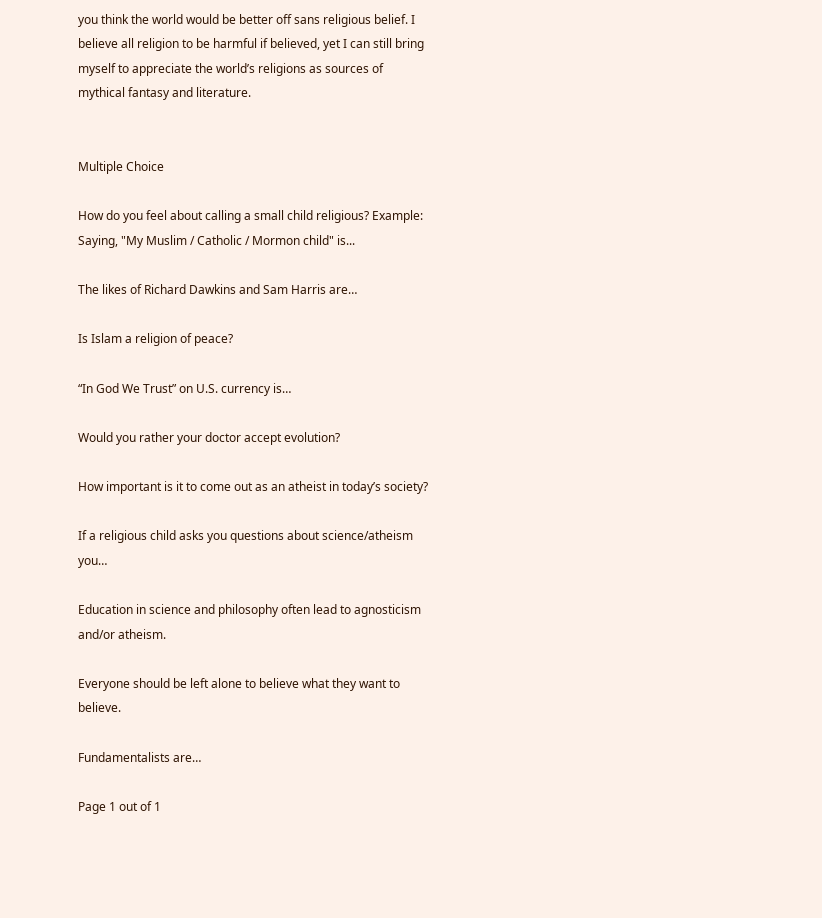you think the world would be better off sans religious belief. I believe all religion to be harmful if believed, yet I can still bring myself to appreciate the world’s religions as sources of mythical fantasy and literature.


Multiple Choice

How do you feel about calling a small child religious? Example: Saying, "My Muslim / Catholic / Mormon child" is...

The likes of Richard Dawkins and Sam Harris are…

Is Islam a religion of peace?

“In God We Trust” on U.S. currency is…

Would you rather your doctor accept evolution?

How important is it to come out as an atheist in today’s society?

If a religious child asks you questions about science/atheism you…

Education in science and philosophy often lead to agnosticism and/or atheism.

Everyone should be left alone to believe what they want to believe.

Fundamentalists are…

Page 1 out of 1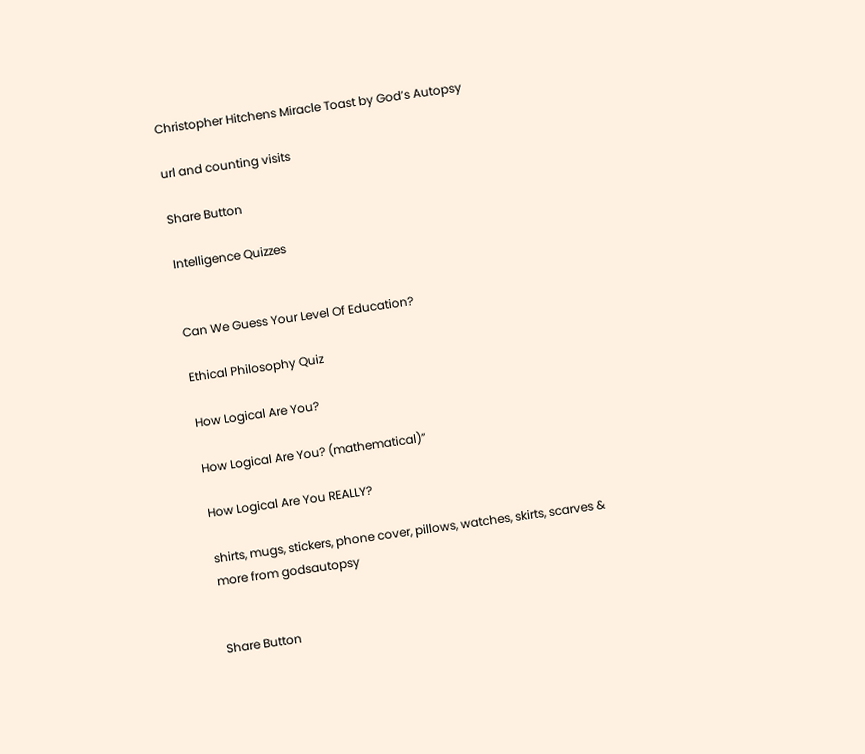Christopher Hitchens Miracle Toast by God’s Autopsy

url and counting visits

Share Button

Intelligence Quizzes


Can We Guess Your Level Of Education?

Ethical Philosophy Quiz

How Logical Are You?

How Logical Are You? (mathematical)”

How Logical Are You REALLY?

shirts, mugs, stickers, phone cover, pillows, watches, skirts, scarves & more from godsautopsy


Share Button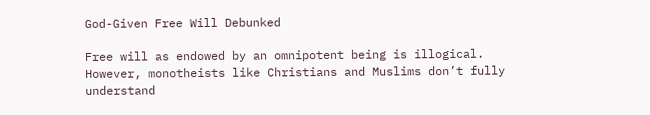God-Given Free Will Debunked

Free will as endowed by an omnipotent being is illogical. However, monotheists like Christians and Muslims don’t fully understand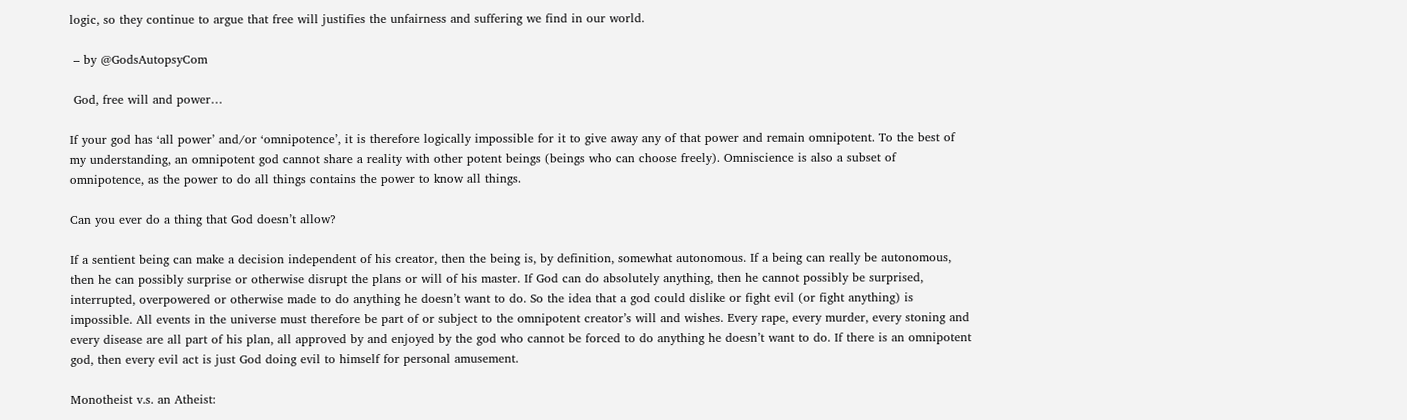logic, so they continue to argue that free will justifies the unfairness and suffering we find in our world.

 – by @GodsAutopsyCom

 God, free will and power…

If your god has ‘all power’ and/or ‘omnipotence’, it is therefore logically impossible for it to give away any of that power and remain omnipotent. To the best of my understanding, an omnipotent god cannot share a reality with other potent beings (beings who can choose freely). Omniscience is also a subset of omnipotence, as the power to do all things contains the power to know all things.

Can you ever do a thing that God doesn’t allow?

If a sentient being can make a decision independent of his creator, then the being is, by definition, somewhat autonomous. If a being can really be autonomous, then he can possibly surprise or otherwise disrupt the plans or will of his master. If God can do absolutely anything, then he cannot possibly be surprised, interrupted, overpowered or otherwise made to do anything he doesn’t want to do. So the idea that a god could dislike or fight evil (or fight anything) is impossible. All events in the universe must therefore be part of or subject to the omnipotent creator’s will and wishes. Every rape, every murder, every stoning and every disease are all part of his plan, all approved by and enjoyed by the god who cannot be forced to do anything he doesn’t want to do. If there is an omnipotent god, then every evil act is just God doing evil to himself for personal amusement.

Monotheist v.s. an Atheist: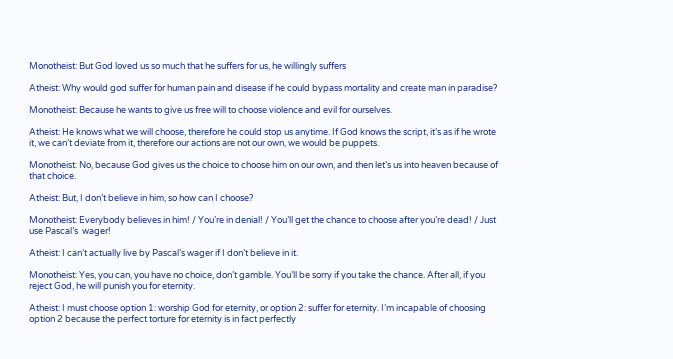Monotheist: But God loved us so much that he suffers for us, he willingly suffers

Atheist: Why would god suffer for human pain and disease if he could bypass mortality and create man in paradise?

Monotheist: Because he wants to give us free will to choose violence and evil for ourselves.

Atheist: He knows what we will choose, therefore he could stop us anytime. If God knows the script, it’s as if he wrote it, we can’t deviate from it, therefore our actions are not our own, we would be puppets.

Monotheist: No, because God gives us the choice to choose him on our own, and then let’s us into heaven because of that choice.

Atheist: But, I don’t believe in him, so how can I choose?

Monotheist: Everybody believes in him! / You’re in denial! / You’ll get the chance to choose after you’re dead! / Just use Pascal’s  wager!

Atheist: I can’t actually live by Pascal’s wager if I don’t believe in it.

Monotheist: Yes, you can, you have no choice, don’t gamble. You’ll be sorry if you take the chance. After all, if you reject God, he will punish you for eternity.

Atheist: I must choose option 1: worship God for eternity, or option 2: suffer for eternity. I’m incapable of choosing option 2 because the perfect torture for eternity is in fact perfectly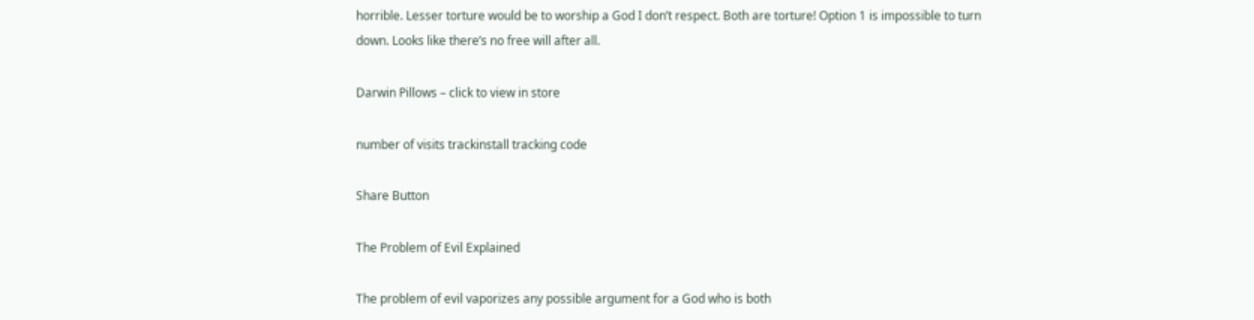horrible. Lesser torture would be to worship a God I don’t respect. Both are torture! Option 1 is impossible to turn down. Looks like there’s no free will after all.

Darwin Pillows – click to view in store

number of visits trackinstall tracking code

Share Button

The Problem of Evil Explained

The problem of evil vaporizes any possible argument for a God who is both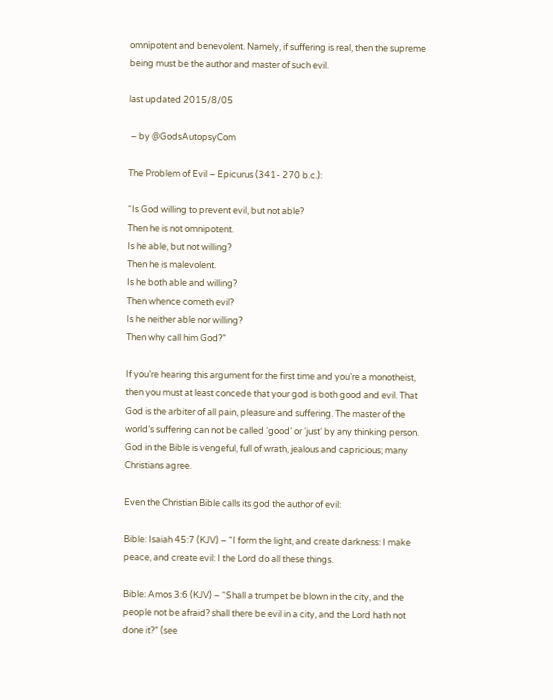omnipotent and benevolent. Namely, if suffering is real, then the supreme being must be the author and master of such evil.

last updated 2015/8/05

 – by @GodsAutopsyCom

The Problem of Evil – Epicurus (341- 270 b.c.):

“Is God willing to prevent evil, but not able?
Then he is not omnipotent.
Is he able, but not willing?
Then he is malevolent.
Is he both able and willing?
Then whence cometh evil?
Is he neither able nor willing?
Then why call him God?”

If you’re hearing this argument for the first time and you’re a monotheist, then you must at least concede that your god is both good and evil. That God is the arbiter of all pain, pleasure and suffering. The master of the world’s suffering can not be called ‘good‘ or ‘just‘ by any thinking person. God in the Bible is vengeful, full of wrath, jealous and capricious; many Christians agree.

Even the Christian Bible calls its god the author of evil:

Bible: Isaiah 45:7 (KJV) – “I form the light, and create darkness: I make peace, and create evil: I the Lord do all these things.

Bible: Amos 3:6 (KJV) – “Shall a trumpet be blown in the city, and the people not be afraid? shall there be evil in a city, and the Lord hath not done it?” (see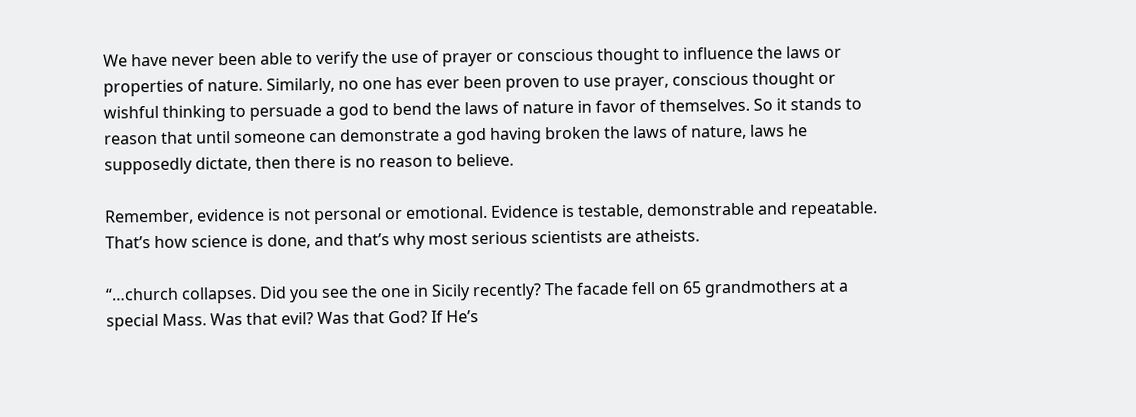We have never been able to verify the use of prayer or conscious thought to influence the laws or properties of nature. Similarly, no one has ever been proven to use prayer, conscious thought or wishful thinking to persuade a god to bend the laws of nature in favor of themselves. So it stands to reason that until someone can demonstrate a god having broken the laws of nature, laws he supposedly dictate, then there is no reason to believe.

Remember, evidence is not personal or emotional. Evidence is testable, demonstrable and repeatable. That’s how science is done, and that’s why most serious scientists are atheists.

“…church collapses. Did you see the one in Sicily recently? The facade fell on 65 grandmothers at a special Mass. Was that evil? Was that God? If He’s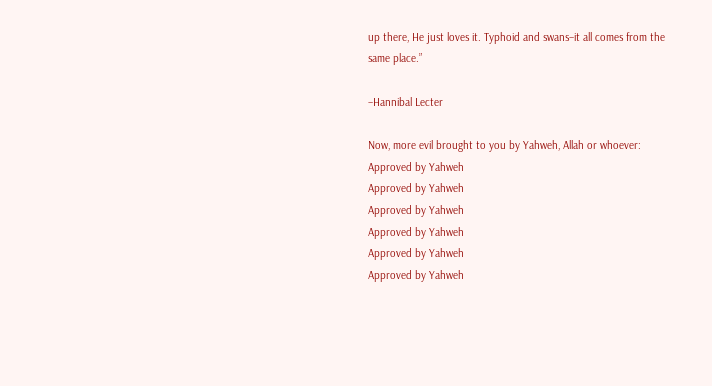up there, He just loves it. Typhoid and swans–it all comes from the same place.”

–Hannibal Lecter

Now, more evil brought to you by Yahweh, Allah or whoever:
Approved by Yahweh
Approved by Yahweh
Approved by Yahweh
Approved by Yahweh
Approved by Yahweh
Approved by Yahweh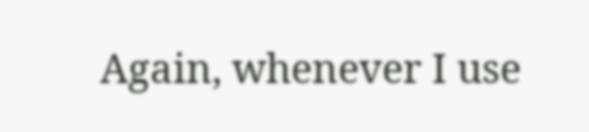Again, whenever I use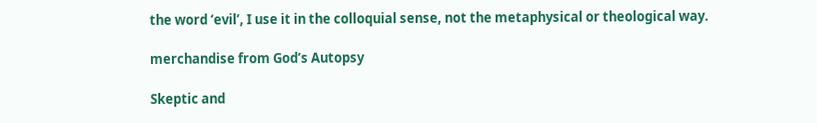the word ‘evil’, I use it in the colloquial sense, not the metaphysical or theological way.

merchandise from God’s Autopsy

Skeptic and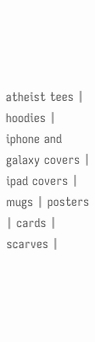atheist tees | hoodies | iphone and galaxy covers | ipad covers | mugs | posters | cards | scarves |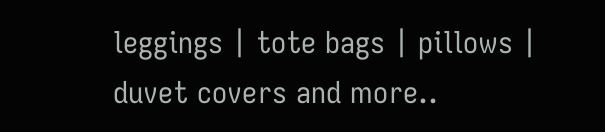leggings | tote bags | pillows | duvet covers and more..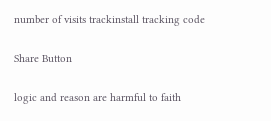number of visits trackinstall tracking code

Share Button

logic and reason are harmful to faith